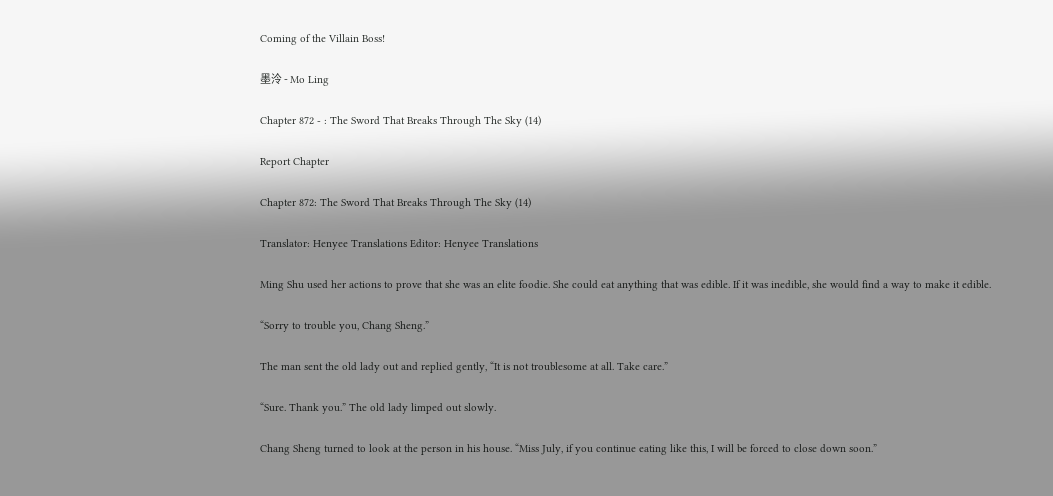Coming of the Villain Boss!

墨泠 - Mo Ling

Chapter 872 - : The Sword That Breaks Through The Sky (14)

Report Chapter

Chapter 872: The Sword That Breaks Through The Sky (14)

Translator: Henyee Translations Editor: Henyee Translations

Ming Shu used her actions to prove that she was an elite foodie. She could eat anything that was edible. If it was inedible, she would find a way to make it edible.

“Sorry to trouble you, Chang Sheng.”

The man sent the old lady out and replied gently, “It is not troublesome at all. Take care.”

“Sure. Thank you.” The old lady limped out slowly.

Chang Sheng turned to look at the person in his house. “Miss July, if you continue eating like this, I will be forced to close down soon.”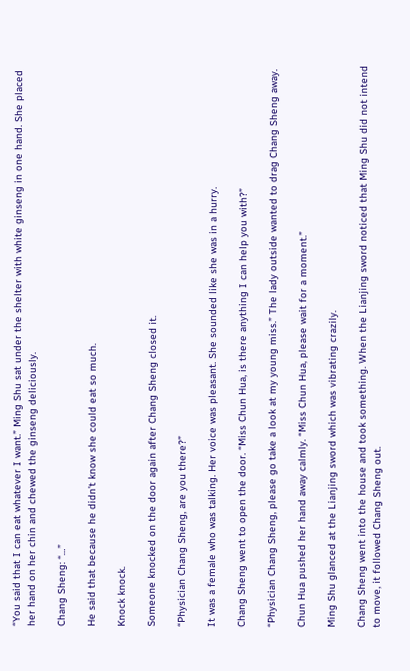“You said that I can eat whatever I want.” Ming Shu sat under the shelter with white ginseng in one hand. She placed her hand on her chin and chewed the ginseng deliciously.

Chang Sheng: “…”

He said that because he didn’t know she could eat so much.

Knock knock.

Someone knocked on the door again after Chang Sheng closed it.

“Physician Chang Sheng, are you there?”

It was a female who was talking. Her voice was pleasant. She sounded like she was in a hurry.

Chang Sheng went to open the door. “Miss Chun Hua, is there anything I can help you with?”

“Physician Chang Sheng, please go take a look at my young miss.” The lady outside wanted to drag Chang Sheng away.

Chun Hua pushed her hand away calmly. “Miss Chun Hua, please wait for a moment.”

Ming Shu glanced at the Lianjing sword which was vibrating crazily.

Chang Sheng went into the house and took something. When the Lianjing sword noticed that Ming Shu did not intend to move, it followed Chang Sheng out.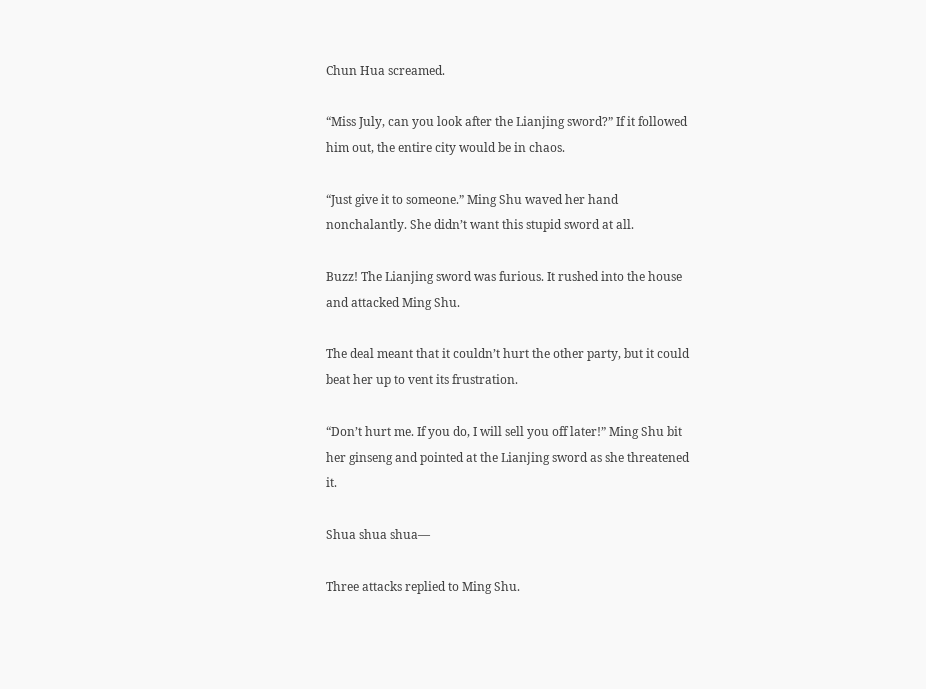Chun Hua screamed.

“Miss July, can you look after the Lianjing sword?” If it followed him out, the entire city would be in chaos.

“Just give it to someone.” Ming Shu waved her hand nonchalantly. She didn’t want this stupid sword at all.

Buzz! The Lianjing sword was furious. It rushed into the house and attacked Ming Shu.

The deal meant that it couldn’t hurt the other party, but it could beat her up to vent its frustration.

“Don’t hurt me. If you do, I will sell you off later!” Ming Shu bit her ginseng and pointed at the Lianjing sword as she threatened it.

Shua shua shua—

Three attacks replied to Ming Shu.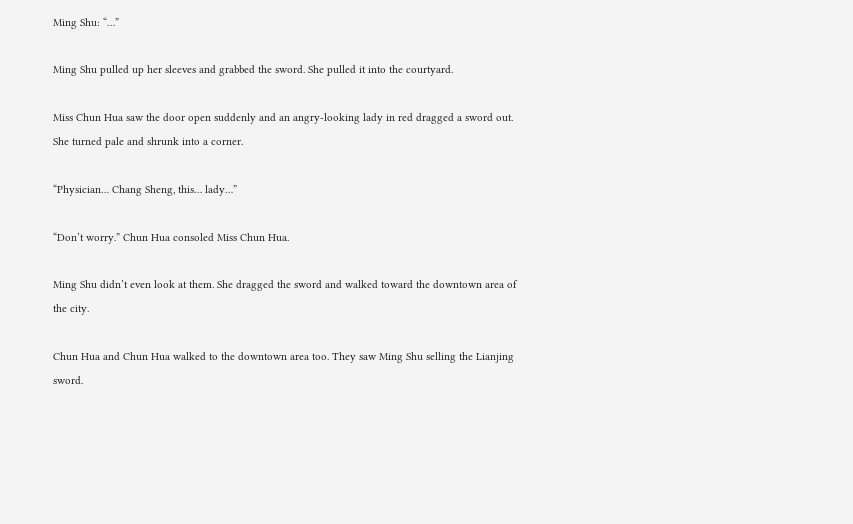Ming Shu: “…”

Ming Shu pulled up her sleeves and grabbed the sword. She pulled it into the courtyard.

Miss Chun Hua saw the door open suddenly and an angry-looking lady in red dragged a sword out. She turned pale and shrunk into a corner.

“Physician… Chang Sheng, this… lady…”

“Don’t worry.” Chun Hua consoled Miss Chun Hua.

Ming Shu didn’t even look at them. She dragged the sword and walked toward the downtown area of the city.

Chun Hua and Chun Hua walked to the downtown area too. They saw Ming Shu selling the Lianjing sword.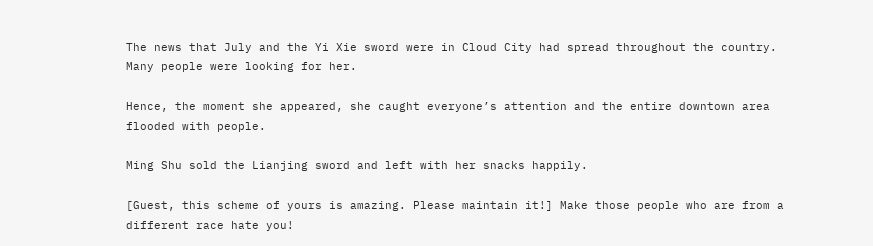The news that July and the Yi Xie sword were in Cloud City had spread throughout the country. Many people were looking for her.

Hence, the moment she appeared, she caught everyone’s attention and the entire downtown area flooded with people.

Ming Shu sold the Lianjing sword and left with her snacks happily.

[Guest, this scheme of yours is amazing. Please maintain it!] Make those people who are from a different race hate you!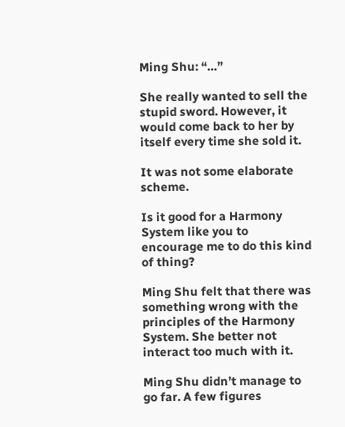Ming Shu: “…”

She really wanted to sell the stupid sword. However, it would come back to her by itself every time she sold it.

It was not some elaborate scheme.

Is it good for a Harmony System like you to encourage me to do this kind of thing?

Ming Shu felt that there was something wrong with the principles of the Harmony System. She better not interact too much with it.

Ming Shu didn’t manage to go far. A few figures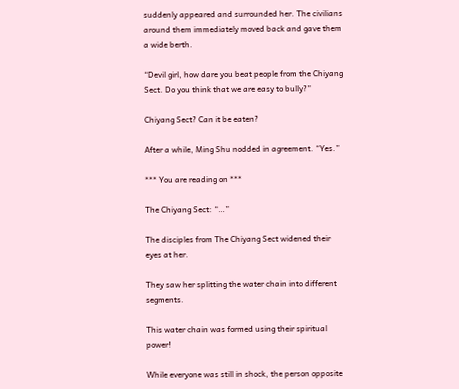suddenly appeared and surrounded her. The civilians around them immediately moved back and gave them a wide berth.

“Devil girl, how dare you beat people from the Chiyang Sect. Do you think that we are easy to bully?”

Chiyang Sect? Can it be eaten?

After a while, Ming Shu nodded in agreement. “Yes.”

*** You are reading on ***

The Chiyang Sect: “…”

The disciples from The Chiyang Sect widened their eyes at her.

They saw her splitting the water chain into different segments.

This water chain was formed using their spiritual power!

While everyone was still in shock, the person opposite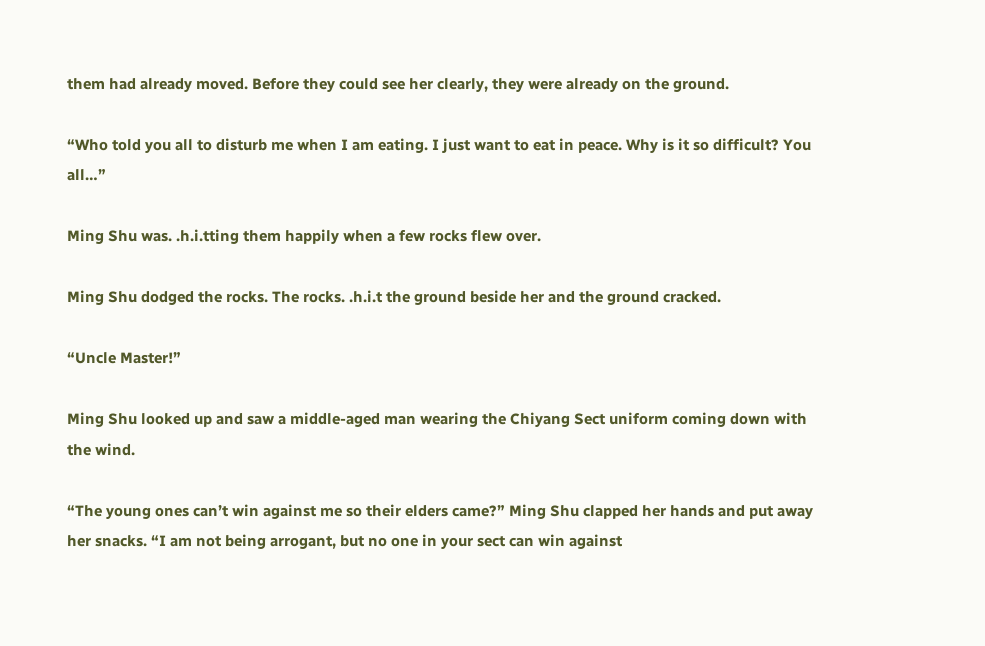them had already moved. Before they could see her clearly, they were already on the ground.

“Who told you all to disturb me when I am eating. I just want to eat in peace. Why is it so difficult? You all…”

Ming Shu was. .h.i.tting them happily when a few rocks flew over.

Ming Shu dodged the rocks. The rocks. .h.i.t the ground beside her and the ground cracked.

“Uncle Master!”

Ming Shu looked up and saw a middle-aged man wearing the Chiyang Sect uniform coming down with the wind.

“The young ones can’t win against me so their elders came?” Ming Shu clapped her hands and put away her snacks. “I am not being arrogant, but no one in your sect can win against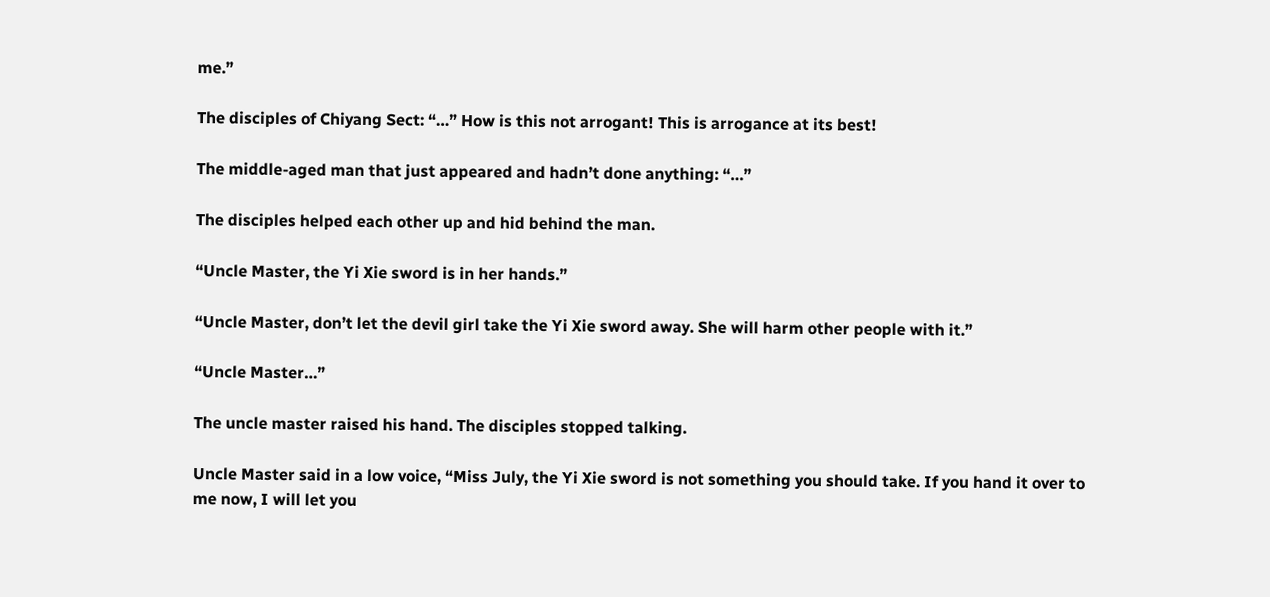me.”

The disciples of Chiyang Sect: “…” How is this not arrogant! This is arrogance at its best!

The middle-aged man that just appeared and hadn’t done anything: “…”

The disciples helped each other up and hid behind the man.

“Uncle Master, the Yi Xie sword is in her hands.”

“Uncle Master, don’t let the devil girl take the Yi Xie sword away. She will harm other people with it.”

“Uncle Master…”

The uncle master raised his hand. The disciples stopped talking.

Uncle Master said in a low voice, “Miss July, the Yi Xie sword is not something you should take. If you hand it over to me now, I will let you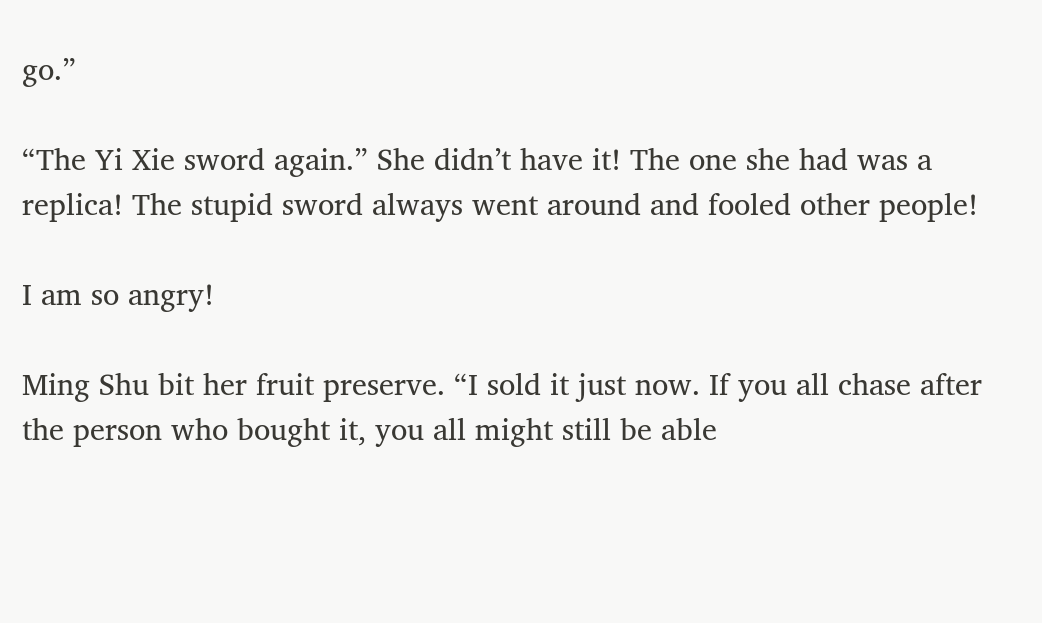go.”

“The Yi Xie sword again.” She didn’t have it! The one she had was a replica! The stupid sword always went around and fooled other people!

I am so angry!

Ming Shu bit her fruit preserve. “I sold it just now. If you all chase after the person who bought it, you all might still be able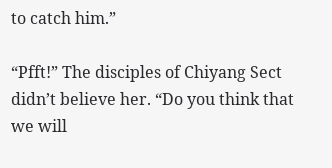to catch him.”

“Pfft!” The disciples of Chiyang Sect didn’t believe her. “Do you think that we will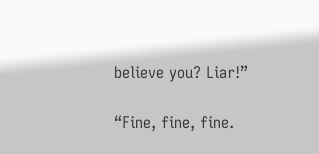believe you? Liar!”

“Fine, fine, fine.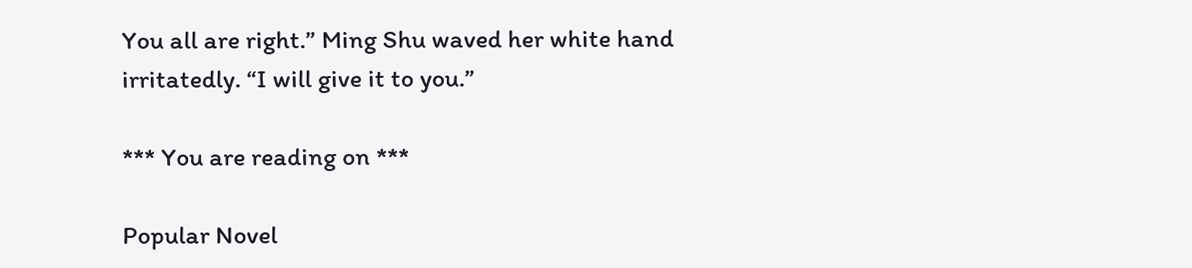You all are right.” Ming Shu waved her white hand irritatedly. “I will give it to you.”

*** You are reading on ***

Popular Novel